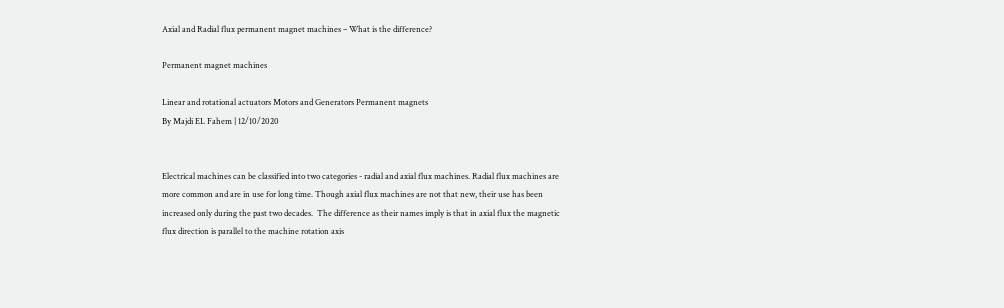Axial and Radial flux permanent magnet machines – What is the difference?

Permanent magnet machines

Linear and rotational actuators Motors and Generators Permanent magnets
By Majdi EL Fahem | 12/10/2020


Electrical machines can be classified into two categories - radial and axial flux machines. Radial flux machines are more common and are in use for long time. Though axial flux machines are not that new, their use has been increased only during the past two decades.  The difference as their names imply is that in axial flux the magnetic flux direction is parallel to the machine rotation axis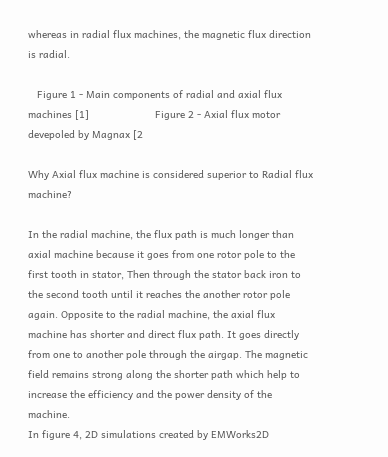whereas in radial flux machines, the magnetic flux direction is radial.

   Figure 1 - Main components of radial and axial flux machines [1]                      Figure 2 - Axial flux motor devepoled by Magnax [2

Why Axial flux machine is considered superior to Radial flux machine?

In the radial machine, the flux path is much longer than axial machine because it goes from one rotor pole to the first tooth in stator, Then through the stator back iron to the second tooth until it reaches the another rotor pole again. Opposite to the radial machine, the axial flux machine has shorter and direct flux path. It goes directly from one to another pole through the airgap. The magnetic field remains strong along the shorter path which help to increase the efficiency and the power density of the machine.
In figure 4, 2D simulations created by EMWorks2D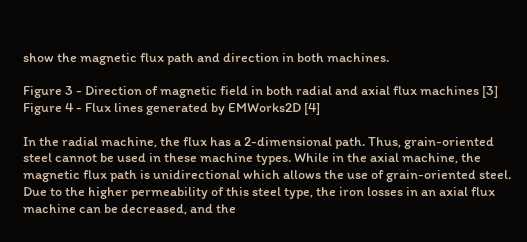show the magnetic flux path and direction in both machines.

Figure 3 - Direction of magnetic field in both radial and axial flux machines [3]                      Figure 4 - Flux lines generated by EMWorks2D [4]

In the radial machine, the flux has a 2-dimensional path. Thus, grain-oriented steel cannot be used in these machine types. While in the axial machine, the magnetic flux path is unidirectional which allows the use of grain-oriented steel. Due to the higher permeability of this steel type, the iron losses in an axial flux machine can be decreased, and the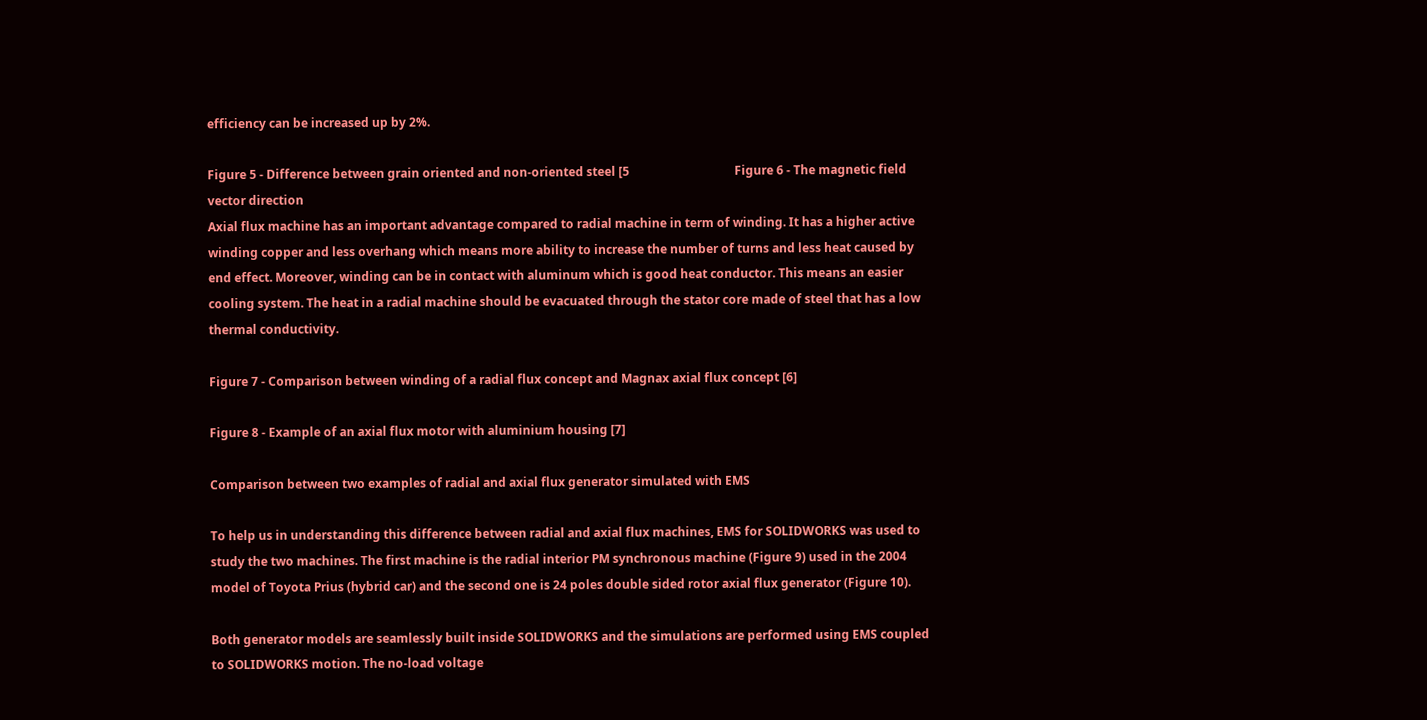efficiency can be increased up by 2%.

Figure 5 - Difference between grain oriented and non-oriented steel [5                                   Figure 6 - The magnetic field vector direction
Axial flux machine has an important advantage compared to radial machine in term of winding. It has a higher active winding copper and less overhang which means more ability to increase the number of turns and less heat caused by end effect. Moreover, winding can be in contact with aluminum which is good heat conductor. This means an easier cooling system. The heat in a radial machine should be evacuated through the stator core made of steel that has a low thermal conductivity.

Figure 7 - Comparison between winding of a radial flux concept and Magnax axial flux concept [6]

Figure 8 - Example of an axial flux motor with aluminium housing [7]

Comparison between two examples of radial and axial flux generator simulated with EMS

To help us in understanding this difference between radial and axial flux machines, EMS for SOLIDWORKS was used to study the two machines. The first machine is the radial interior PM synchronous machine (Figure 9) used in the 2004 model of Toyota Prius (hybrid car) and the second one is 24 poles double sided rotor axial flux generator (Figure 10).

Both generator models are seamlessly built inside SOLIDWORKS and the simulations are performed using EMS coupled to SOLIDWORKS motion. The no-load voltage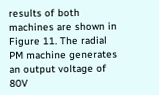results of both machines are shown in Figure 11. The radial PM machine generates an output voltage of 80V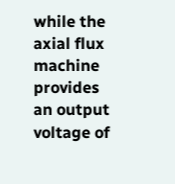while the axial flux machine provides an output voltage of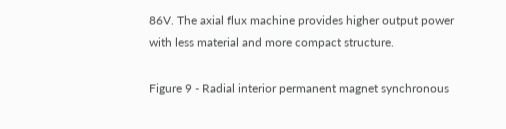86V. The axial flux machine provides higher output power with less material and more compact structure.

Figure 9 - Radial interior permanent magnet synchronous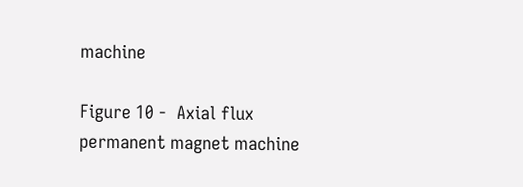machine

Figure 10 -  Axial flux permanent magnet machine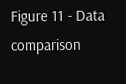Figure 11 - Data comparison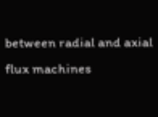between radial and axial flux machines